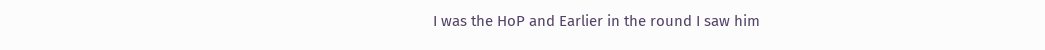I was the HoP and Earlier in the round I saw him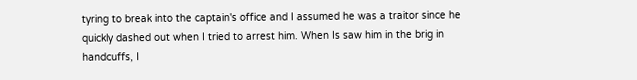tyring to break into the captain's office and I assumed he was a traitor since he quickly dashed out when I tried to arrest him. When Is saw him in the brig in handcuffs, I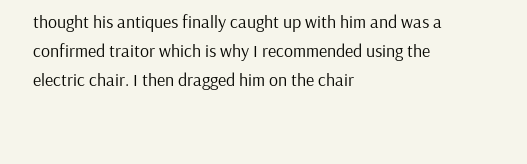thought his antiques finally caught up with him and was a confirmed traitor which is why I recommended using the electric chair. I then dragged him on the chair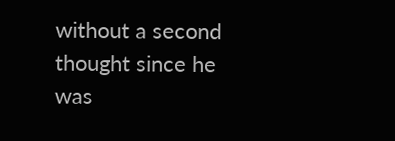without a second thought since he was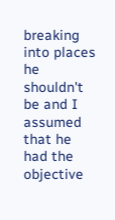breaking into places he shouldn't be and I assumed that he had the objective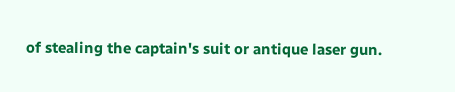of stealing the captain's suit or antique laser gun.